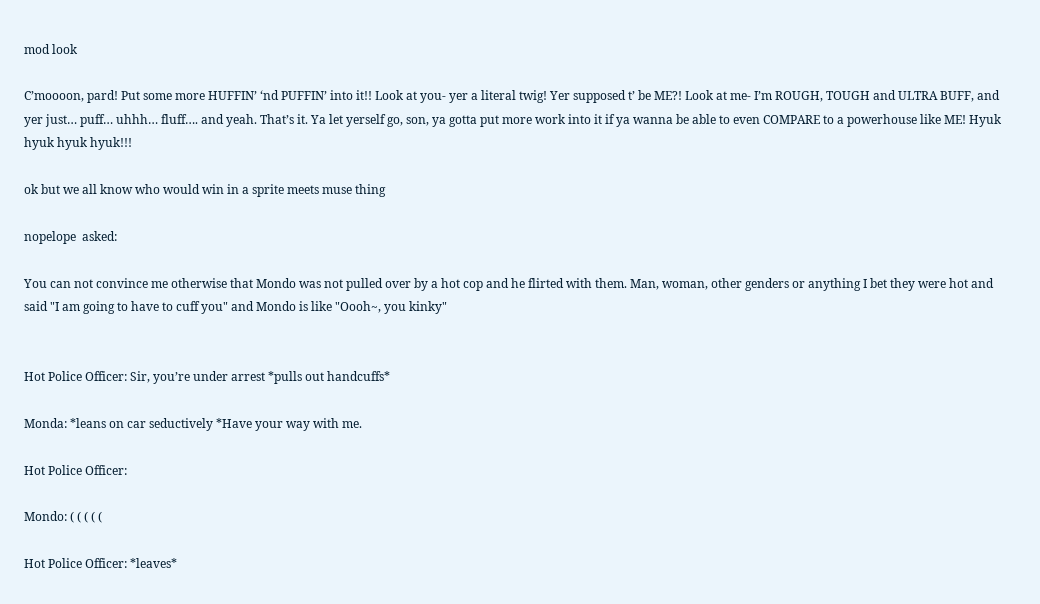mod look

C’moooon, pard! Put some more HUFFIN’ ‘nd PUFFIN’ into it!! Look at you- yer a literal twig! Yer supposed t’ be ME?! Look at me- I’m ROUGH, TOUGH and ULTRA BUFF, and yer just… puff… uhhh… fluff…. and yeah. That’s it. Ya let yerself go, son, ya gotta put more work into it if ya wanna be able to even COMPARE to a powerhouse like ME! Hyuk hyuk hyuk hyuk!!!

ok but we all know who would win in a sprite meets muse thing

nopelope  asked:

You can not convince me otherwise that Mondo was not pulled over by a hot cop and he flirted with them. Man, woman, other genders or anything I bet they were hot and said "I am going to have to cuff you" and Mondo is like "Oooh~, you kinky"


Hot Police Officer: Sir, you’re under arrest *pulls out handcuffs*

Monda: *leans on car seductively *Have your way with me.

Hot Police Officer:

Mondo: ( ( ( ( (

Hot Police Officer: *leaves*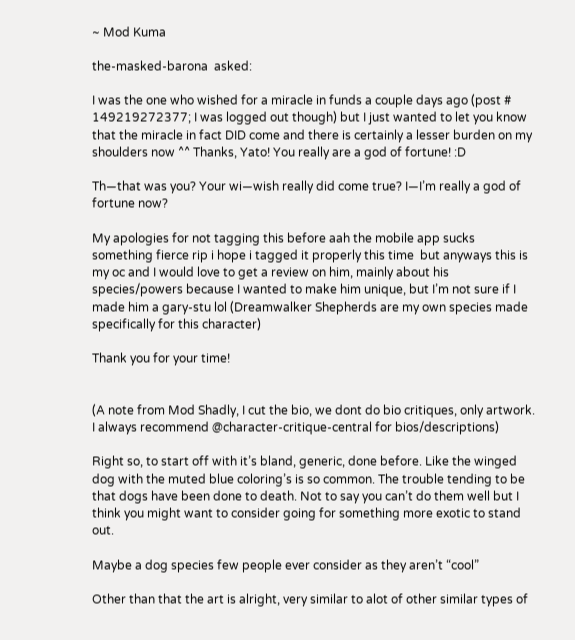~ Mod Kuma

the-masked-barona  asked:

I was the one who wished for a miracle in funds a couple days ago (post # 149219272377; I was logged out though) but I just wanted to let you know that the miracle in fact DID come and there is certainly a lesser burden on my shoulders now ^^ Thanks, Yato! You really are a god of fortune! :D

Th—that was you? Your wi—wish really did come true? I—I’m really a god of fortune now?

My apologies for not tagging this before aah the mobile app sucks something fierce rip i hope i tagged it properly this time  but anyways this is my oc and I would love to get a review on him, mainly about his species/powers because I wanted to make him unique, but I’m not sure if I made him a gary-stu lol (Dreamwalker Shepherds are my own species made specifically for this character)

Thank you for your time!


(A note from Mod Shadly, I cut the bio, we dont do bio critiques, only artwork. I always recommend @character-critique-central for bios/descriptions)

Right so, to start off with it’s bland, generic, done before. Like the winged dog with the muted blue coloring’s is so common. The trouble tending to be that dogs have been done to death. Not to say you can’t do them well but I think you might want to consider going for something more exotic to stand out.

Maybe a dog species few people ever consider as they aren’t “cool”

Other than that the art is alright, very similar to alot of other similar types of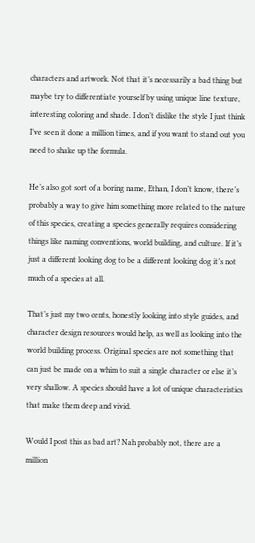characters and artwork. Not that it’s necessarily a bad thing but maybe try to differentiate yourself by using unique line texture, interesting coloring and shade. I don’t dislike the style I just think I’ve seen it done a million times, and if you want to stand out you need to shake up the formula.

He’s also got sort of a boring name, Ethan, I don’t know, there’s probably a way to give him something more related to the nature of this species, creating a species generally requires considering things like naming conventions, world building, and culture. If it’s just a different looking dog to be a different looking dog it’s not much of a species at all.

That’s just my two cents, honestly looking into style guides, and character design resources would help, as well as looking into the world building process. Original species are not something that can just be made on a whim to suit a single character or else it’s very shallow. A species should have a lot of unique characteristics that make them deep and vivid.

Would I post this as bad art? Nah probably not, there are a million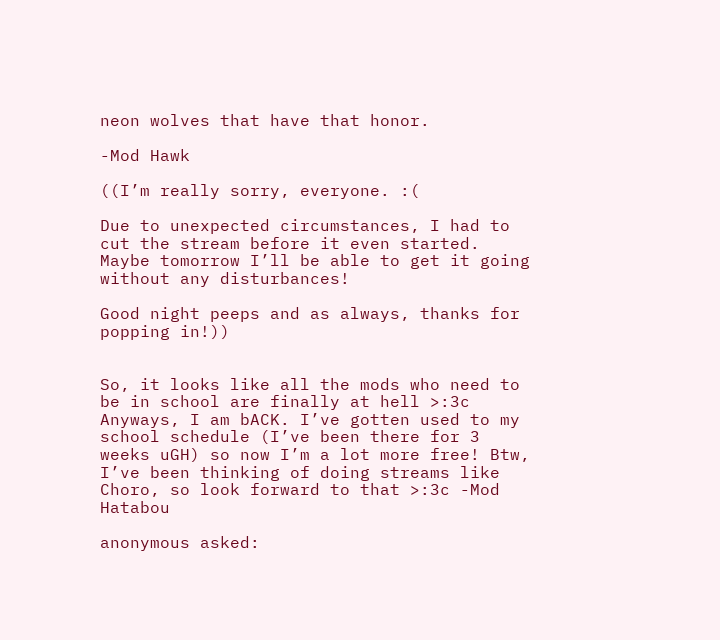neon wolves that have that honor.

-Mod Hawk

((I’m really sorry, everyone. :(

Due to unexpected circumstances, I had to cut the stream before it even started. Maybe tomorrow I’ll be able to get it going without any disturbances!

Good night peeps and as always, thanks for popping in!))


So, it looks like all the mods who need to be in school are finally at hell >:3c
Anyways, I am bACK. I’ve gotten used to my school schedule (I’ve been there for 3 weeks uGH) so now I’m a lot more free! Btw, I’ve been thinking of doing streams like Choro, so look forward to that >:3c -Mod Hatabou

anonymous asked: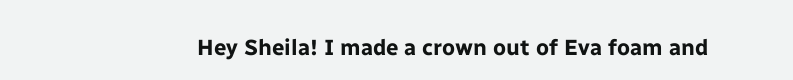Hey Sheila! I made a crown out of Eva foam and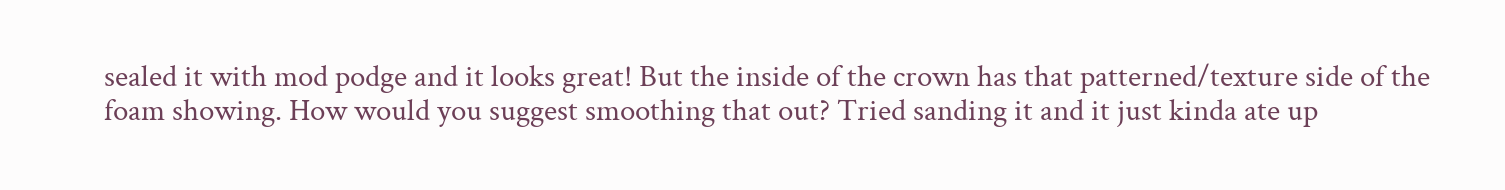sealed it with mod podge and it looks great! But the inside of the crown has that patterned/texture side of the foam showing. How would you suggest smoothing that out? Tried sanding it and it just kinda ate up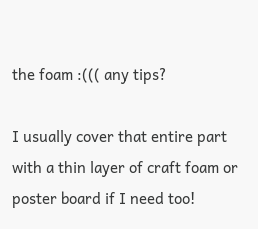the foam :((( any tips?

I usually cover that entire part with a thin layer of craft foam or poster board if I need too!